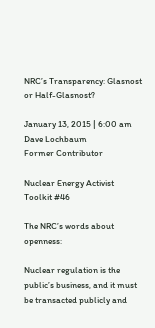NRC’s Transparency: Glasnost or Half-Glasnost?

January 13, 2015 | 6:00 am
Dave Lochbaum
Former Contributor

Nuclear Energy Activist Toolkit #46

The NRC’s words about openness:

Nuclear regulation is the public’s business, and it must be transacted publicly and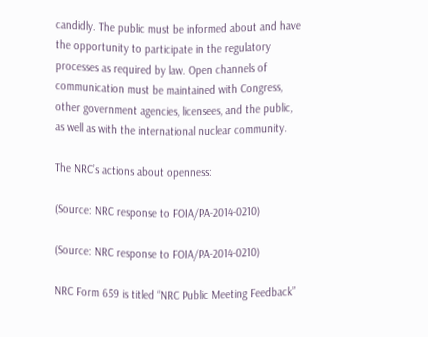candidly. The public must be informed about and have the opportunity to participate in the regulatory processes as required by law. Open channels of communication must be maintained with Congress, other government agencies, licensees, and the public, as well as with the international nuclear community.

The NRC’s actions about openness:

(Source: NRC response to FOIA/PA-2014-0210)

(Source: NRC response to FOIA/PA-2014-0210)

NRC Form 659 is titled “NRC Public Meeting Feedback”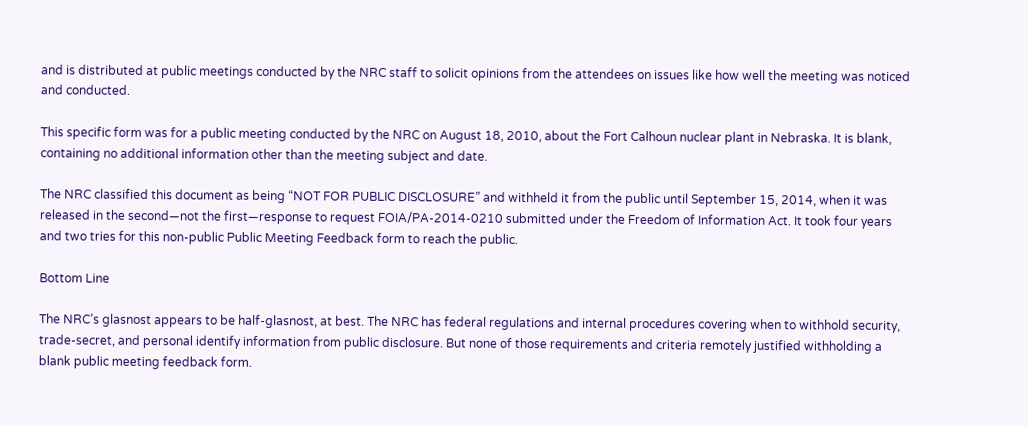and is distributed at public meetings conducted by the NRC staff to solicit opinions from the attendees on issues like how well the meeting was noticed and conducted.

This specific form was for a public meeting conducted by the NRC on August 18, 2010, about the Fort Calhoun nuclear plant in Nebraska. It is blank, containing no additional information other than the meeting subject and date.

The NRC classified this document as being “NOT FOR PUBLIC DISCLOSURE” and withheld it from the public until September 15, 2014, when it was released in the second—not the first—response to request FOIA/PA-2014-0210 submitted under the Freedom of Information Act. It took four years and two tries for this non-public Public Meeting Feedback form to reach the public.

Bottom Line

The NRC’s glasnost appears to be half-glasnost, at best. The NRC has federal regulations and internal procedures covering when to withhold security, trade-secret, and personal identify information from public disclosure. But none of those requirements and criteria remotely justified withholding a blank public meeting feedback form.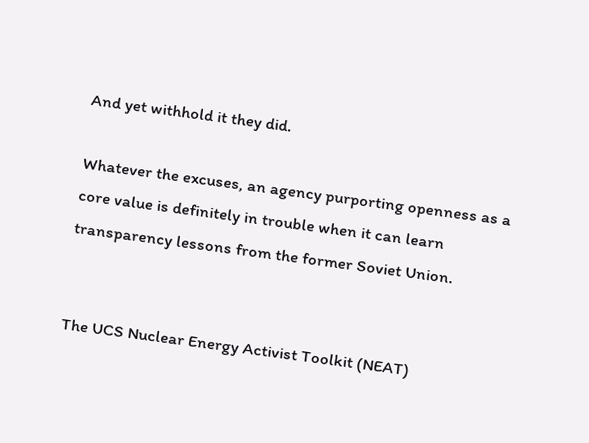And yet withhold it they did.

Whatever the excuses, an agency purporting openness as a core value is definitely in trouble when it can learn transparency lessons from the former Soviet Union.


The UCS Nuclear Energy Activist Toolkit (NEAT)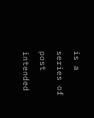is a series of post intended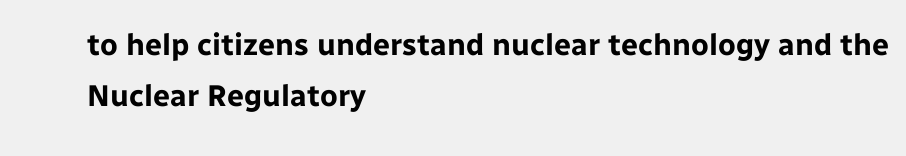to help citizens understand nuclear technology and the Nuclear Regulatory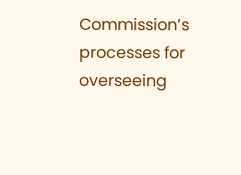Commission’s processes for overseeing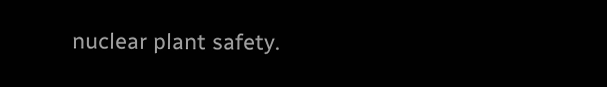nuclear plant safety.